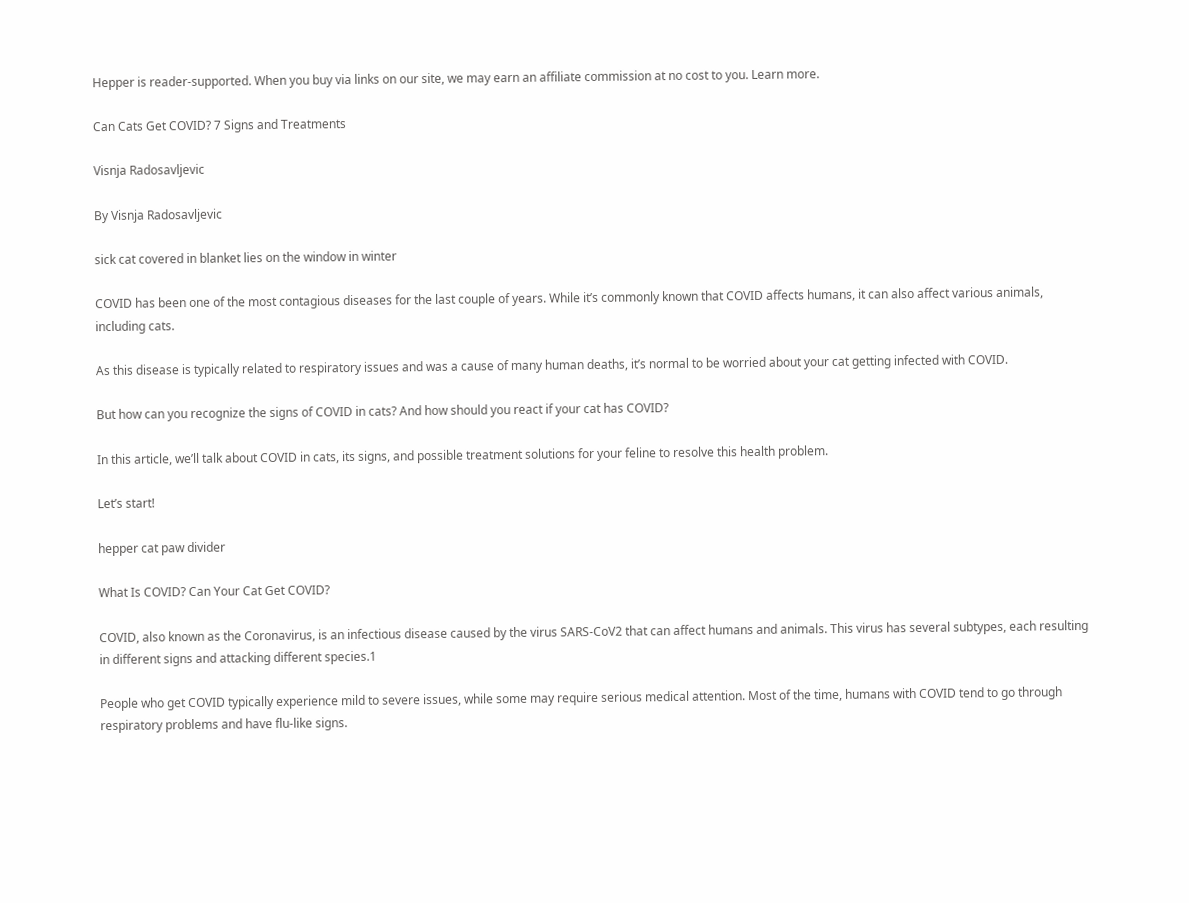Hepper is reader-supported. When you buy via links on our site, we may earn an affiliate commission at no cost to you. Learn more.

Can Cats Get COVID? 7 Signs and Treatments

Visnja Radosavljevic

By Visnja Radosavljevic

sick cat covered in blanket lies on the window in winter

COVID has been one of the most contagious diseases for the last couple of years. While it’s commonly known that COVID affects humans, it can also affect various animals, including cats.

As this disease is typically related to respiratory issues and was a cause of many human deaths, it’s normal to be worried about your cat getting infected with COVID.

But how can you recognize the signs of COVID in cats? And how should you react if your cat has COVID?

In this article, we’ll talk about COVID in cats, its signs, and possible treatment solutions for your feline to resolve this health problem.

Let’s start!

hepper cat paw divider

What Is COVID? Can Your Cat Get COVID?

COVID, also known as the Coronavirus, is an infectious disease caused by the virus SARS-CoV2 that can affect humans and animals. This virus has several subtypes, each resulting in different signs and attacking different species.1

People who get COVID typically experience mild to severe issues, while some may require serious medical attention. Most of the time, humans with COVID tend to go through respiratory problems and have flu-like signs.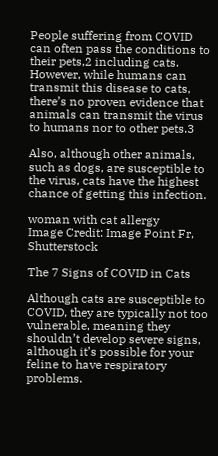People suffering from COVID can often pass the conditions to their pets,2 including cats. However, while humans can transmit this disease to cats, there’s no proven evidence that animals can transmit the virus to humans nor to other pets.3

Also, although other animals, such as dogs, are susceptible to the virus, cats have the highest chance of getting this infection.

woman with cat allergy
Image Credit: Image Point Fr, Shutterstock

The 7 Signs of COVID in Cats

Although cats are susceptible to COVID, they are typically not too vulnerable, meaning they shouldn’t develop severe signs, although it’s possible for your feline to have respiratory problems.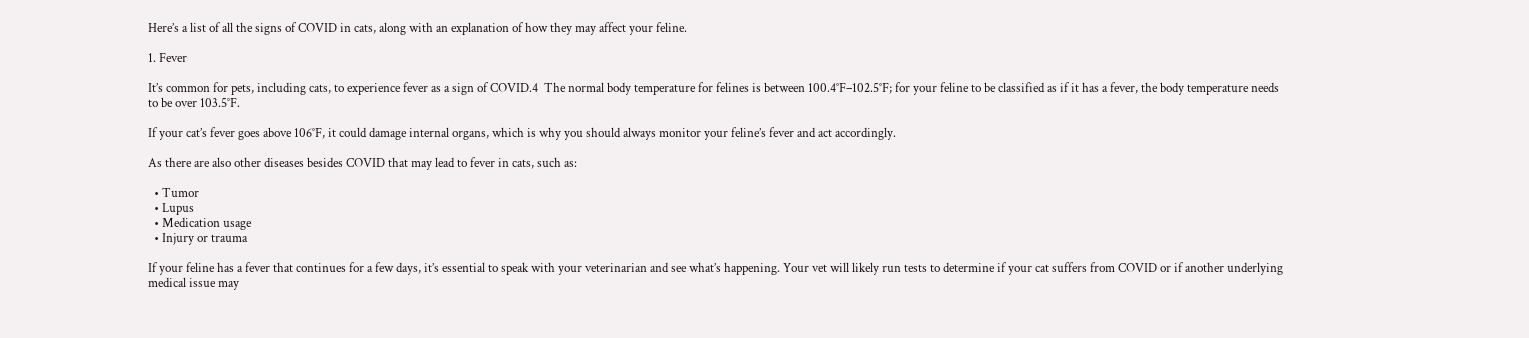Here’s a list of all the signs of COVID in cats, along with an explanation of how they may affect your feline.

1. Fever

It’s common for pets, including cats, to experience fever as a sign of COVID.4  The normal body temperature for felines is between 100.4°F–102.5°F; for your feline to be classified as if it has a fever, the body temperature needs to be over 103.5°F.

If your cat’s fever goes above 106°F, it could damage internal organs, which is why you should always monitor your feline’s fever and act accordingly.

As there are also other diseases besides COVID that may lead to fever in cats, such as:

  • Tumor
  • Lupus
  • Medication usage
  • Injury or trauma

If your feline has a fever that continues for a few days, it’s essential to speak with your veterinarian and see what’s happening. Your vet will likely run tests to determine if your cat suffers from COVID or if another underlying medical issue may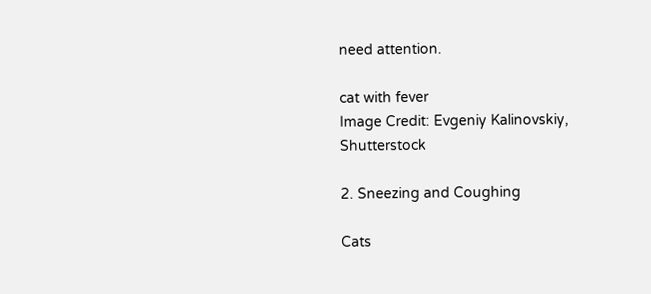need attention.

cat with fever
Image Credit: Evgeniy Kalinovskiy, Shutterstock

2. Sneezing and Coughing

Cats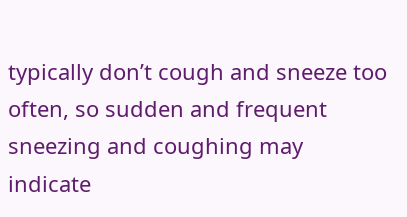typically don’t cough and sneeze too often, so sudden and frequent sneezing and coughing may indicate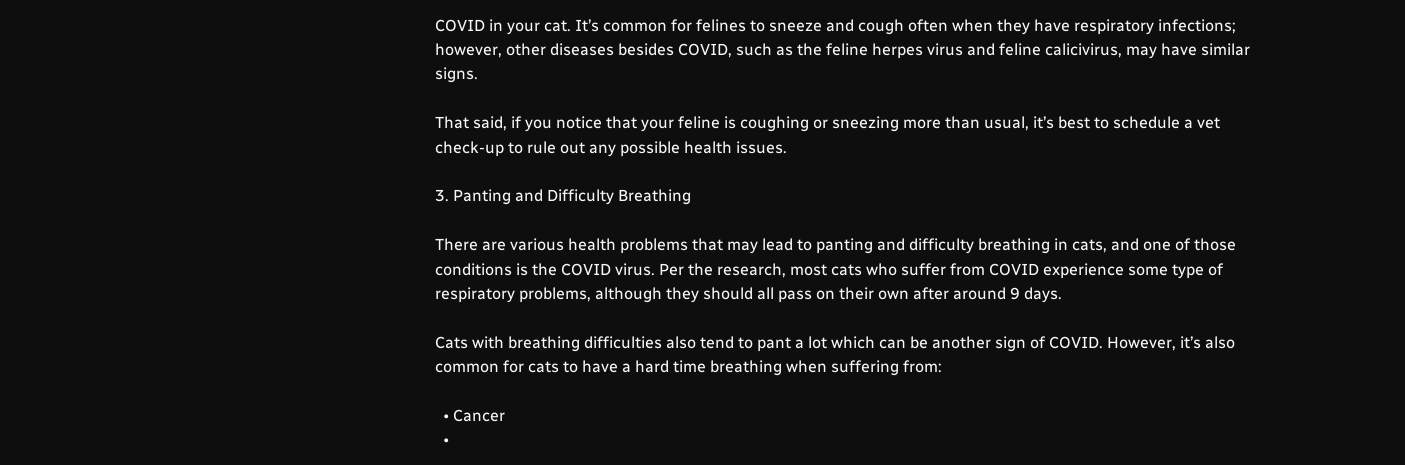COVID in your cat. It’s common for felines to sneeze and cough often when they have respiratory infections; however, other diseases besides COVID, such as the feline herpes virus and feline calicivirus, may have similar signs.

That said, if you notice that your feline is coughing or sneezing more than usual, it’s best to schedule a vet check-up to rule out any possible health issues.

3. Panting and Difficulty Breathing

There are various health problems that may lead to panting and difficulty breathing in cats, and one of those conditions is the COVID virus. Per the research, most cats who suffer from COVID experience some type of respiratory problems, although they should all pass on their own after around 9 days.

Cats with breathing difficulties also tend to pant a lot which can be another sign of COVID. However, it’s also common for cats to have a hard time breathing when suffering from:

  • Cancer
  •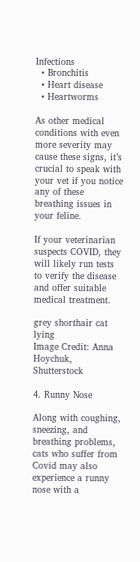Infections
  • Bronchitis
  • Heart disease
  • Heartworms

As other medical conditions with even more severity may cause these signs, it’s crucial to speak with your vet if you notice any of these breathing issues in your feline.

If your veterinarian suspects COVID, they will likely run tests to verify the disease and offer suitable medical treatment.

grey shorthair cat lying
Image Credit: Anna Hoychuk, Shutterstock

4. Runny Nose

Along with coughing, sneezing, and breathing problems, cats who suffer from Covid may also experience a runny nose with a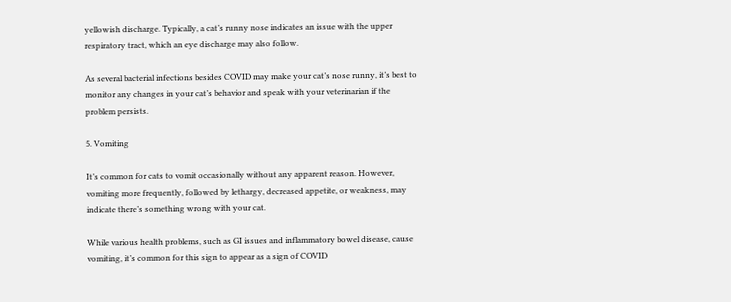yellowish discharge. Typically, a cat’s runny nose indicates an issue with the upper respiratory tract, which an eye discharge may also follow.

As several bacterial infections besides COVID may make your cat’s nose runny, it’s best to monitor any changes in your cat’s behavior and speak with your veterinarian if the problem persists.

5. Vomiting

It’s common for cats to vomit occasionally without any apparent reason. However, vomiting more frequently, followed by lethargy, decreased appetite, or weakness, may indicate there’s something wrong with your cat.

While various health problems, such as GI issues and inflammatory bowel disease, cause vomiting, it’s common for this sign to appear as a sign of COVID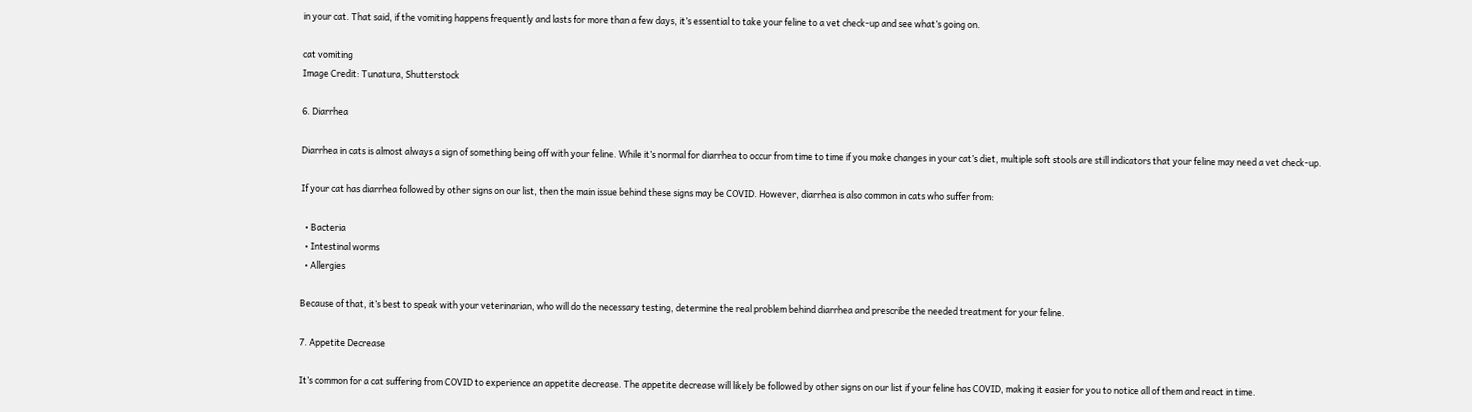in your cat. That said, if the vomiting happens frequently and lasts for more than a few days, it’s essential to take your feline to a vet check-up and see what’s going on.

cat vomiting
Image Credit: Tunatura, Shutterstock

6. Diarrhea

Diarrhea in cats is almost always a sign of something being off with your feline. While it’s normal for diarrhea to occur from time to time if you make changes in your cat’s diet, multiple soft stools are still indicators that your feline may need a vet check-up.

If your cat has diarrhea followed by other signs on our list, then the main issue behind these signs may be COVID. However, diarrhea is also common in cats who suffer from:

  • Bacteria
  • Intestinal worms
  • Allergies

Because of that, it’s best to speak with your veterinarian, who will do the necessary testing, determine the real problem behind diarrhea and prescribe the needed treatment for your feline.

7. Appetite Decrease

It’s common for a cat suffering from COVID to experience an appetite decrease. The appetite decrease will likely be followed by other signs on our list if your feline has COVID, making it easier for you to notice all of them and react in time.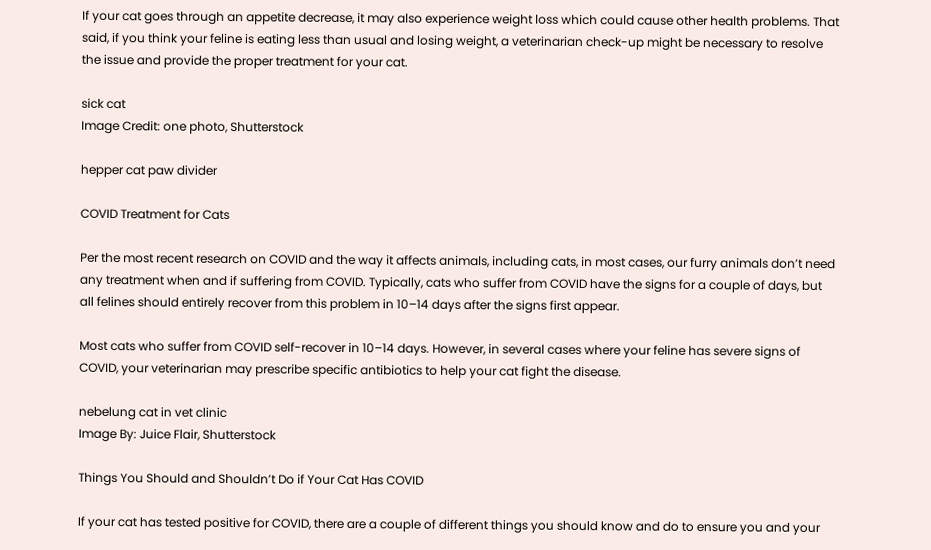If your cat goes through an appetite decrease, it may also experience weight loss which could cause other health problems. That said, if you think your feline is eating less than usual and losing weight, a veterinarian check-up might be necessary to resolve the issue and provide the proper treatment for your cat.

sick cat
Image Credit: one photo, Shutterstock

hepper cat paw divider

COVID Treatment for Cats

Per the most recent research on COVID and the way it affects animals, including cats, in most cases, our furry animals don’t need any treatment when and if suffering from COVID. Typically, cats who suffer from COVID have the signs for a couple of days, but all felines should entirely recover from this problem in 10–14 days after the signs first appear.

Most cats who suffer from COVID self-recover in 10–14 days. However, in several cases where your feline has severe signs of COVID, your veterinarian may prescribe specific antibiotics to help your cat fight the disease.

nebelung cat in vet clinic
Image By: Juice Flair, Shutterstock

Things You Should and Shouldn’t Do if Your Cat Has COVID

If your cat has tested positive for COVID, there are a couple of different things you should know and do to ensure you and your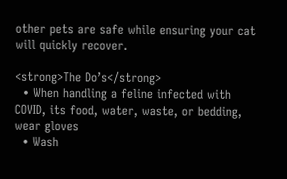other pets are safe while ensuring your cat will quickly recover.

<strong>The Do’s</strong>
  • When handling a feline infected with COVID, its food, water, waste, or bedding, wear gloves
  • Wash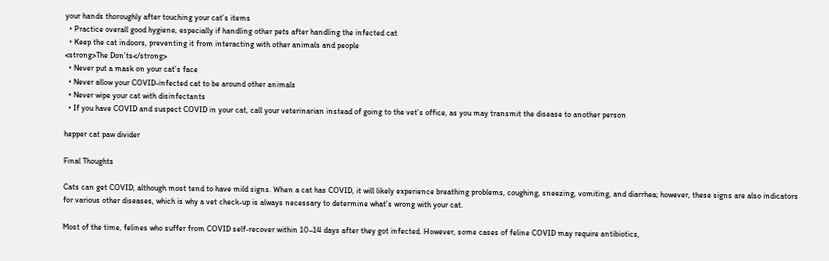your hands thoroughly after touching your cat’s items
  • Practice overall good hygiene, especially if handling other pets after handling the infected cat
  • Keep the cat indoors, preventing it from interacting with other animals and people
<strong>The Don’ts</strong>
  • Never put a mask on your cat’s face
  • Never allow your COVID-infected cat to be around other animals
  • Never wipe your cat with disinfectants
  • If you have COVID and suspect COVID in your cat, call your veterinarian instead of going to the vet’s office, as you may transmit the disease to another person

hepper cat paw divider

Final Thoughts

Cats can get COVID, although most tend to have mild signs. When a cat has COVID, it will likely experience breathing problems, coughing, sneezing, vomiting, and diarrhea; however, these signs are also indicators for various other diseases, which is why a vet check-up is always necessary to determine what’s wrong with your cat.

Most of the time, felines who suffer from COVID self-recover within 10–14 days after they got infected. However, some cases of feline COVID may require antibiotics,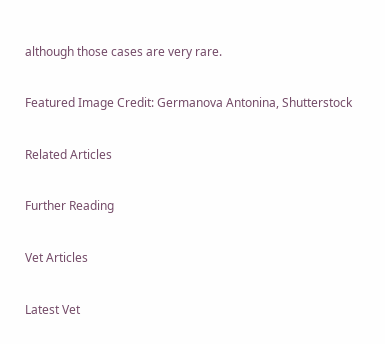although those cases are very rare.

Featured Image Credit: Germanova Antonina, Shutterstock

Related Articles

Further Reading

Vet Articles

Latest Vet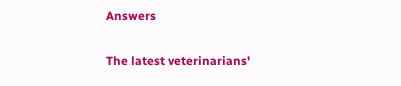Answers

The latest veterinarians'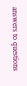answers to questions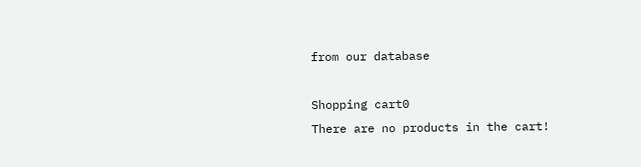from our database

Shopping cart0
There are no products in the cart!